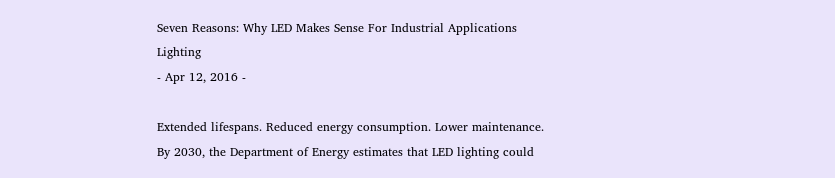Seven Reasons: Why LED Makes Sense For Industrial Applications Lighting
- Apr 12, 2016 -

Extended lifespans. Reduced energy consumption. Lower maintenance. By 2030, the Department of Energy estimates that LED lighting could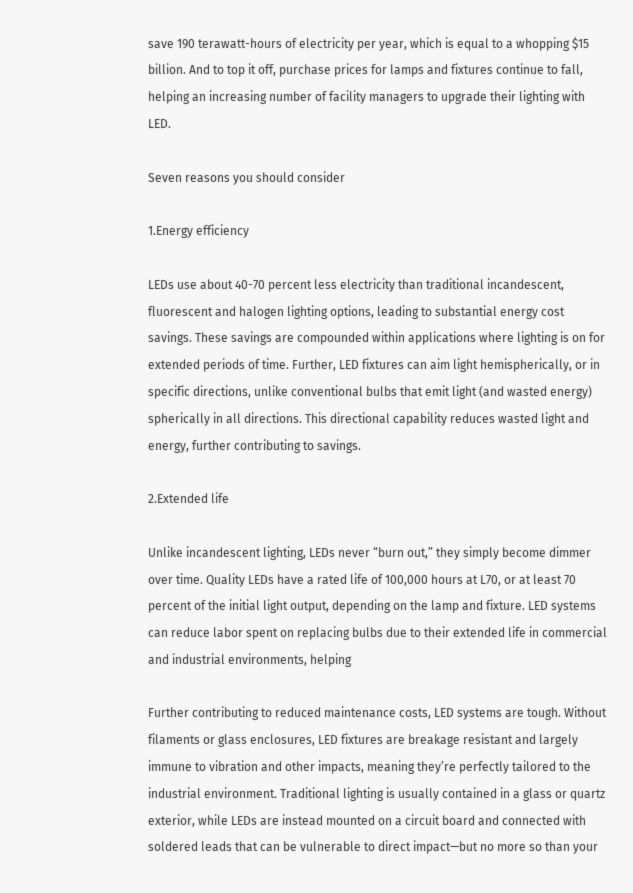save 190 terawatt-hours of electricity per year, which is equal to a whopping $15 billion. And to top it off, purchase prices for lamps and fixtures continue to fall, helping an increasing number of facility managers to upgrade their lighting with LED.

Seven reasons you should consider

1.Energy efficiency

LEDs use about 40-70 percent less electricity than traditional incandescent, fluorescent and halogen lighting options, leading to substantial energy cost savings. These savings are compounded within applications where lighting is on for extended periods of time. Further, LED fixtures can aim light hemispherically, or in specific directions, unlike conventional bulbs that emit light (and wasted energy) spherically in all directions. This directional capability reduces wasted light and energy, further contributing to savings.

2.Extended life

Unlike incandescent lighting, LEDs never “burn out,” they simply become dimmer over time. Quality LEDs have a rated life of 100,000 hours at L70, or at least 70 percent of the initial light output, depending on the lamp and fixture. LED systems can reduce labor spent on replacing bulbs due to their extended life in commercial and industrial environments, helping

Further contributing to reduced maintenance costs, LED systems are tough. Without filaments or glass enclosures, LED fixtures are breakage resistant and largely immune to vibration and other impacts, meaning they’re perfectly tailored to the industrial environment. Traditional lighting is usually contained in a glass or quartz exterior, while LEDs are instead mounted on a circuit board and connected with soldered leads that can be vulnerable to direct impact—but no more so than your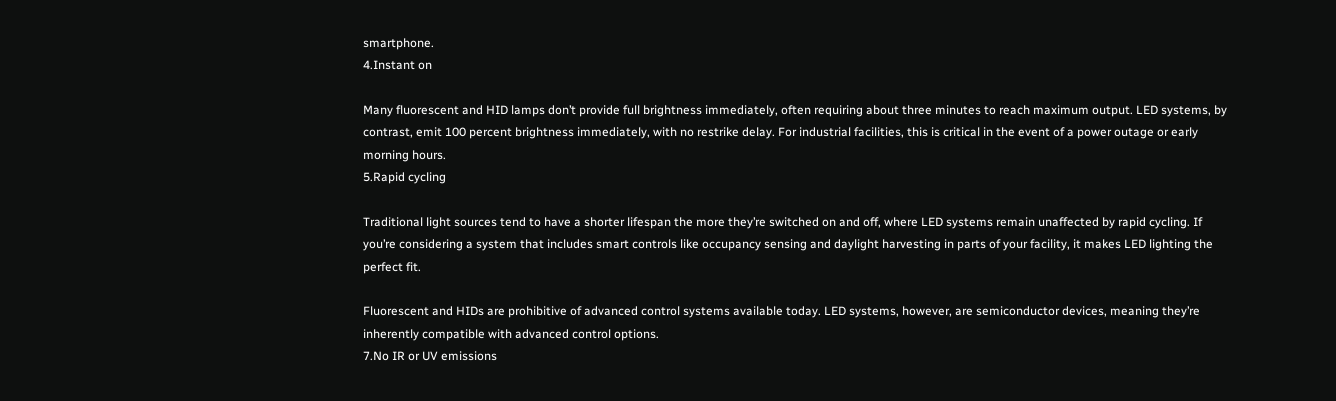smartphone.
4.Instant on

Many fluorescent and HID lamps don’t provide full brightness immediately, often requiring about three minutes to reach maximum output. LED systems, by contrast, emit 100 percent brightness immediately, with no restrike delay. For industrial facilities, this is critical in the event of a power outage or early morning hours.
5.Rapid cycling

Traditional light sources tend to have a shorter lifespan the more they’re switched on and off, where LED systems remain unaffected by rapid cycling. If you’re considering a system that includes smart controls like occupancy sensing and daylight harvesting in parts of your facility, it makes LED lighting the perfect fit.

Fluorescent and HIDs are prohibitive of advanced control systems available today. LED systems, however, are semiconductor devices, meaning they’re inherently compatible with advanced control options.
7.No IR or UV emissions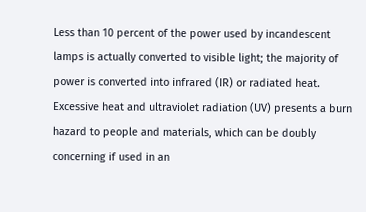Less than 10 percent of the power used by incandescent lamps is actually converted to visible light; the majority of power is converted into infrared (IR) or radiated heat. Excessive heat and ultraviolet radiation (UV) presents a burn hazard to people and materials, which can be doubly concerning if used in an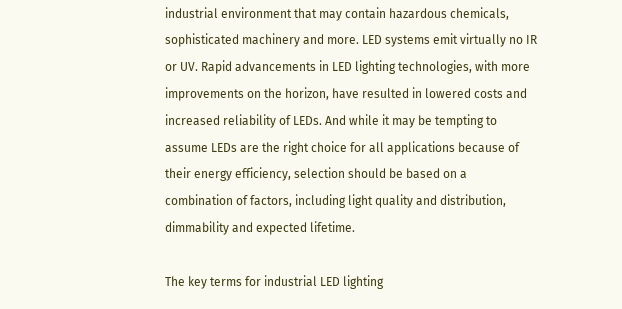industrial environment that may contain hazardous chemicals, sophisticated machinery and more. LED systems emit virtually no IR or UV. Rapid advancements in LED lighting technologies, with more improvements on the horizon, have resulted in lowered costs and increased reliability of LEDs. And while it may be tempting to assume LEDs are the right choice for all applications because of their energy efficiency, selection should be based on a combination of factors, including light quality and distribution, dimmability and expected lifetime.

The key terms for industrial LED lighting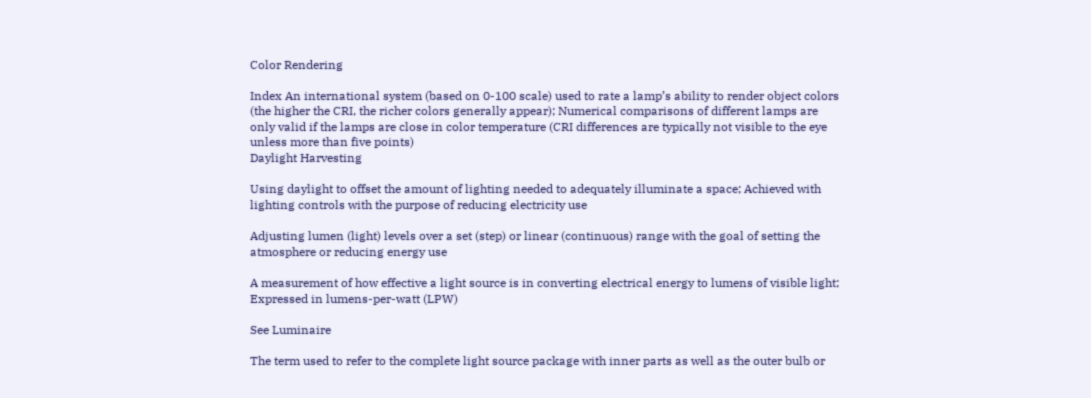Color Rendering

Index An international system (based on 0-100 scale) used to rate a lamp’s ability to render object colors (the higher the CRI, the richer colors generally appear); Numerical comparisons of different lamps are only valid if the lamps are close in color temperature (CRI differences are typically not visible to the eye unless more than five points)
Daylight Harvesting

Using daylight to offset the amount of lighting needed to adequately illuminate a space; Achieved with lighting controls with the purpose of reducing electricity use

Adjusting lumen (light) levels over a set (step) or linear (continuous) range with the goal of setting the atmosphere or reducing energy use

A measurement of how effective a light source is in converting electrical energy to lumens of visible light; Expressed in lumens-per-watt (LPW)

See Luminaire

The term used to refer to the complete light source package with inner parts as well as the outer bulb or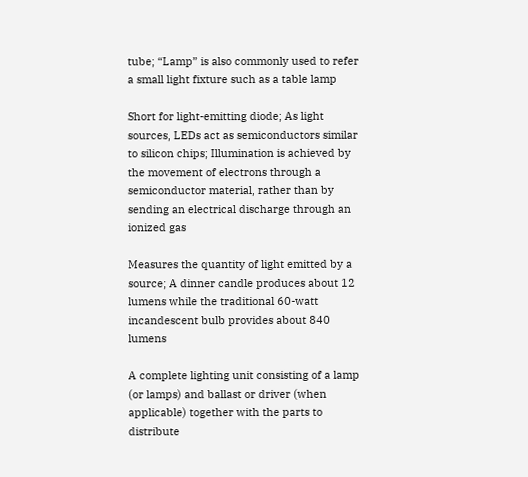tube; “Lamp” is also commonly used to refer a small light fixture such as a table lamp

Short for light-emitting diode; As light sources, LEDs act as semiconductors similar to silicon chips; Illumination is achieved by the movement of electrons through a semiconductor material, rather than by sending an electrical discharge through an ionized gas

Measures the quantity of light emitted by a source; A dinner candle produces about 12 lumens while the traditional 60-watt incandescent bulb provides about 840 lumens

A complete lighting unit consisting of a lamp (or lamps) and ballast or driver (when applicable) together with the parts to distribute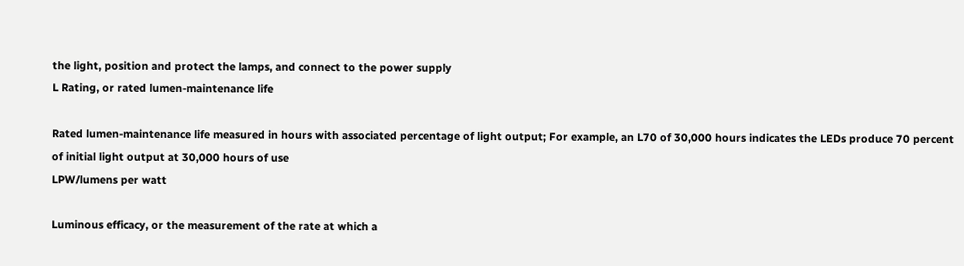the light, position and protect the lamps, and connect to the power supply
L Rating, or rated lumen-maintenance life

Rated lumen-maintenance life measured in hours with associated percentage of light output; For example, an L70 of 30,000 hours indicates the LEDs produce 70 percent of initial light output at 30,000 hours of use
LPW/lumens per watt

Luminous efficacy, or the measurement of the rate at which a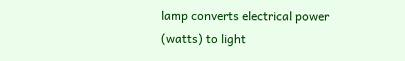lamp converts electrical power (watts) to light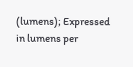(lumens); Expressed in lumens per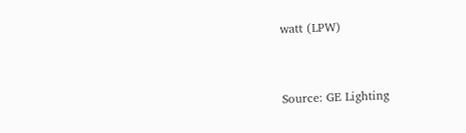watt (LPW)


Source: GE Lighting